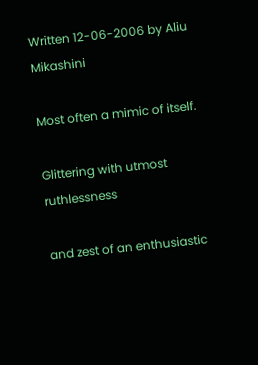Written 12-06-2006 by Aliu Mikashini

Most often a mimic of itself.

Glittering with utmost ruthlessness

and zest of an enthusiastic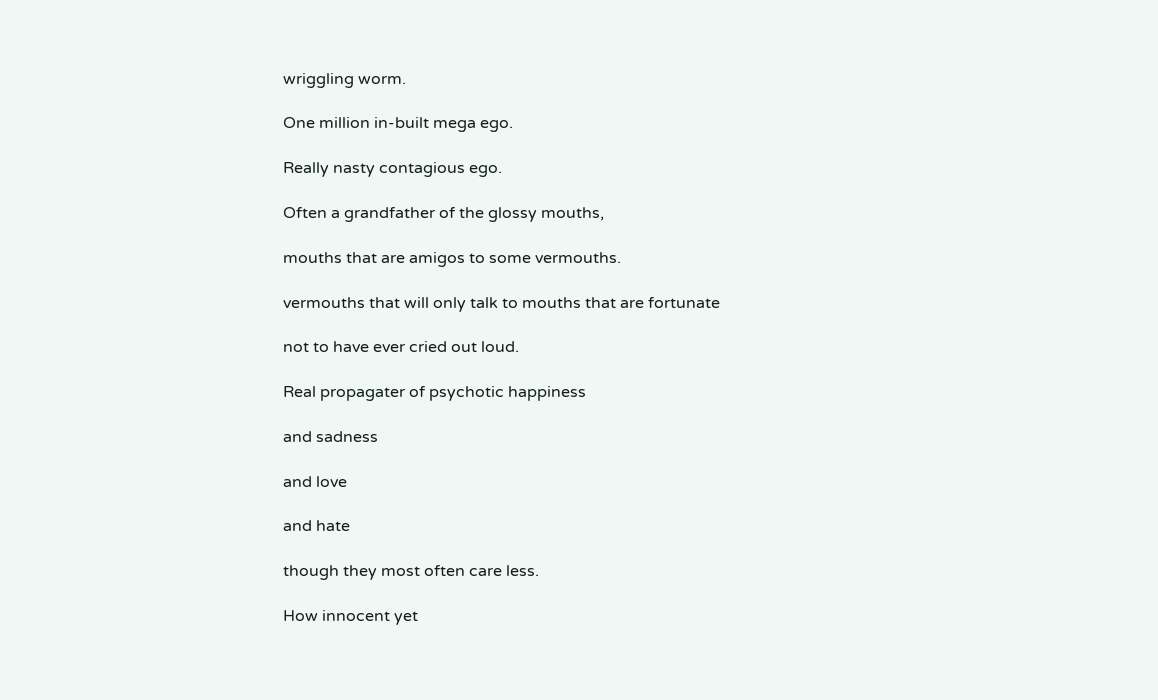wriggling worm.

One million in-built mega ego.

Really nasty contagious ego.

Often a grandfather of the glossy mouths,

mouths that are amigos to some vermouths.

vermouths that will only talk to mouths that are fortunate

not to have ever cried out loud.

Real propagater of psychotic happiness

and sadness

and love

and hate

though they most often care less.

How innocent yet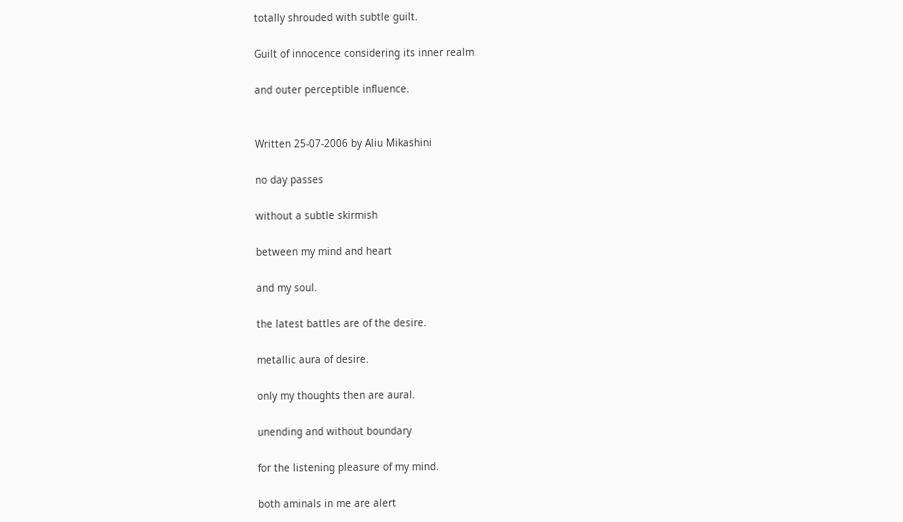totally shrouded with subtle guilt.

Guilt of innocence considering its inner realm

and outer perceptible influence.


Written 25-07-2006 by Aliu Mikashini

no day passes

without a subtle skirmish

between my mind and heart

and my soul.

the latest battles are of the desire.

metallic aura of desire.

only my thoughts then are aural.

unending and without boundary

for the listening pleasure of my mind.

both aminals in me are alert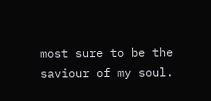most sure to be the saviour of my soul.